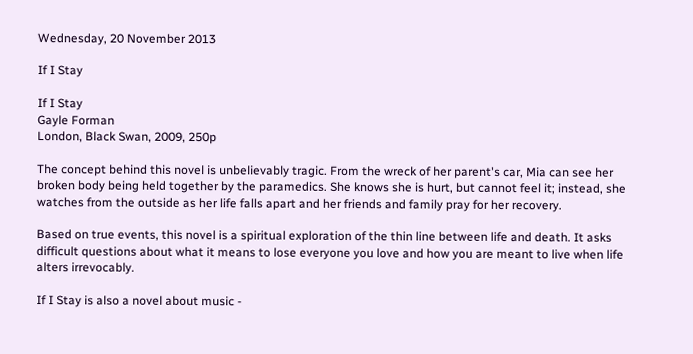Wednesday, 20 November 2013

If I Stay

If I Stay
Gayle Forman
London, Black Swan, 2009, 250p

The concept behind this novel is unbelievably tragic. From the wreck of her parent's car, Mia can see her broken body being held together by the paramedics. She knows she is hurt, but cannot feel it; instead, she watches from the outside as her life falls apart and her friends and family pray for her recovery.

Based on true events, this novel is a spiritual exploration of the thin line between life and death. It asks difficult questions about what it means to lose everyone you love and how you are meant to live when life alters irrevocably.

If I Stay is also a novel about music -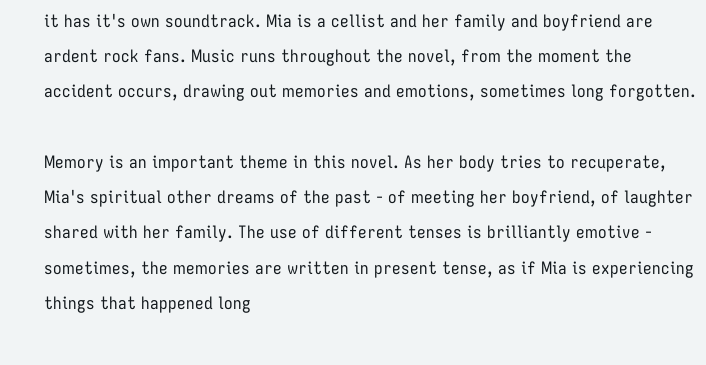it has it's own soundtrack. Mia is a cellist and her family and boyfriend are ardent rock fans. Music runs throughout the novel, from the moment the accident occurs, drawing out memories and emotions, sometimes long forgotten.

Memory is an important theme in this novel. As her body tries to recuperate, Mia's spiritual other dreams of the past - of meeting her boyfriend, of laughter shared with her family. The use of different tenses is brilliantly emotive - sometimes, the memories are written in present tense, as if Mia is experiencing things that happened long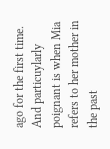ago for the first time. And particuylarly poignant is when Mia refers to her mother in the past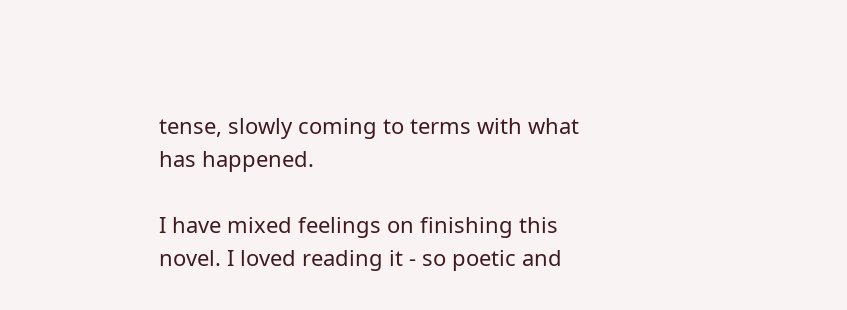tense, slowly coming to terms with what has happened.

I have mixed feelings on finishing this novel. I loved reading it - so poetic and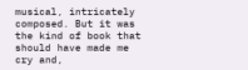musical, intricately composed. But it was the kind of book that should have made me cry and,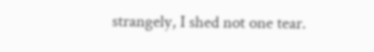strangely, I shed not one tear.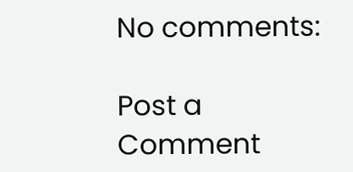No comments:

Post a Comment